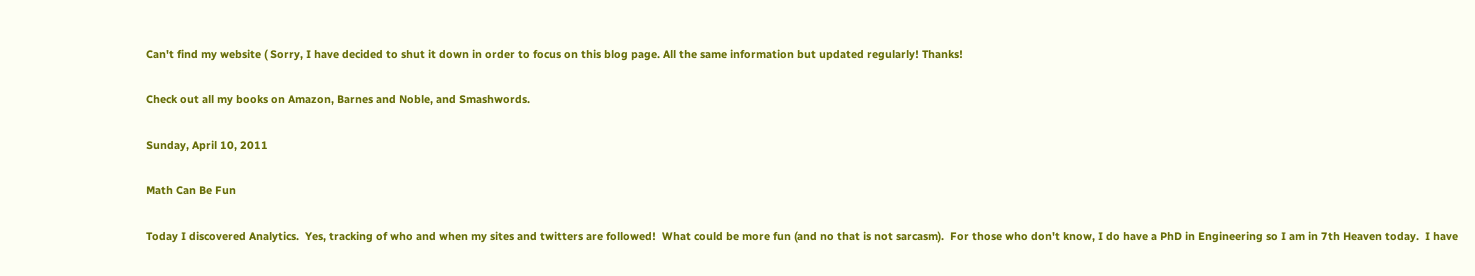Can't find my website ( Sorry, I have decided to shut it down in order to focus on this blog page. All the same information but updated regularly! Thanks!

Check out all my books on Amazon, Barnes and Noble, and Smashwords.

Sunday, April 10, 2011

Math Can Be Fun

Today I discovered Analytics.  Yes, tracking of who and when my sites and twitters are followed!  What could be more fun (and no that is not sarcasm).  For those who don't know, I do have a PhD in Engineering so I am in 7th Heaven today.  I have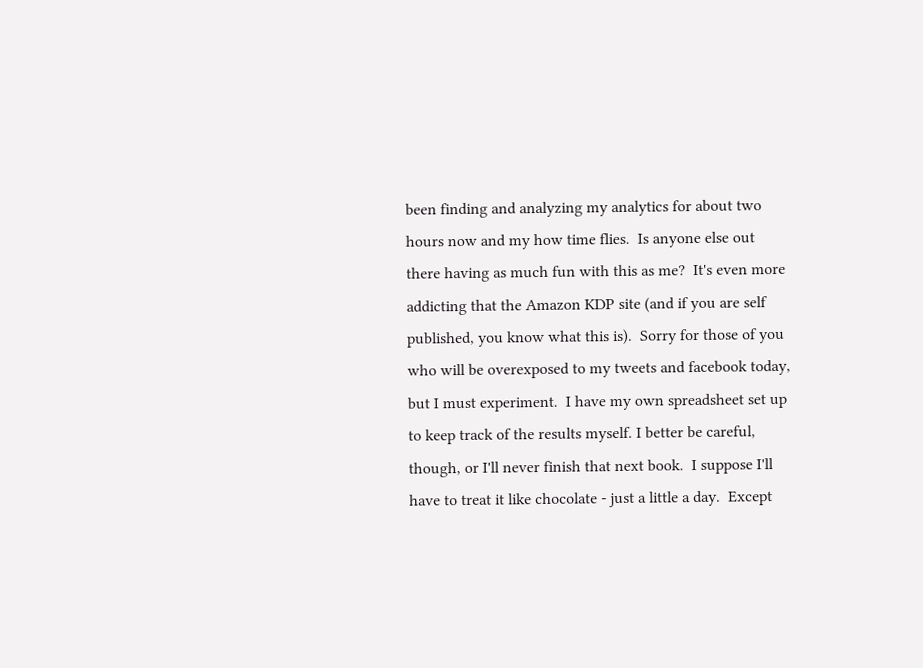been finding and analyzing my analytics for about two hours now and my how time flies.  Is anyone else out there having as much fun with this as me?  It's even more addicting that the Amazon KDP site (and if you are self published, you know what this is).  Sorry for those of you who will be overexposed to my tweets and facebook today, but I must experiment.  I have my own spreadsheet set up to keep track of the results myself. I better be careful, though, or I'll never finish that next book.  I suppose I'll have to treat it like chocolate - just a little a day.  Except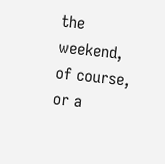the weekend, of course, or a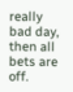really bad day, then all bets are off.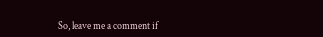So, leave me a comment if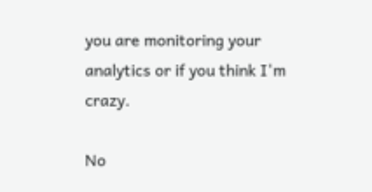you are monitoring your analytics or if you think I'm crazy.

No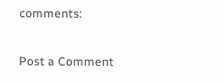comments:

Post a Comment